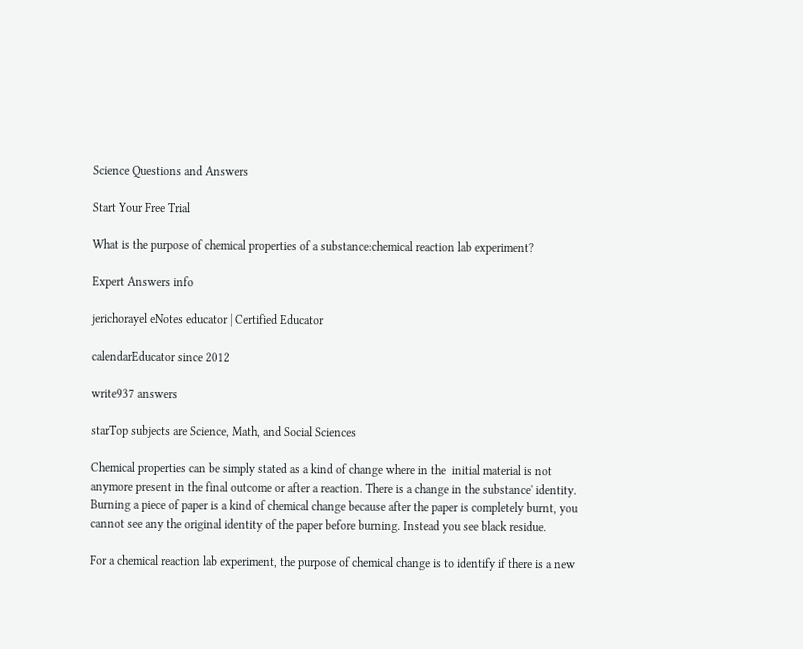Science Questions and Answers

Start Your Free Trial

What is the purpose of chemical properties of a substance:chemical reaction lab experiment?

Expert Answers info

jerichorayel eNotes educator | Certified Educator

calendarEducator since 2012

write937 answers

starTop subjects are Science, Math, and Social Sciences

Chemical properties can be simply stated as a kind of change where in the  initial material is not anymore present in the final outcome or after a reaction. There is a change in the substance' identity. Burning a piece of paper is a kind of chemical change because after the paper is completely burnt, you cannot see any the original identity of the paper before burning. Instead you see black residue.

For a chemical reaction lab experiment, the purpose of chemical change is to identify if there is a new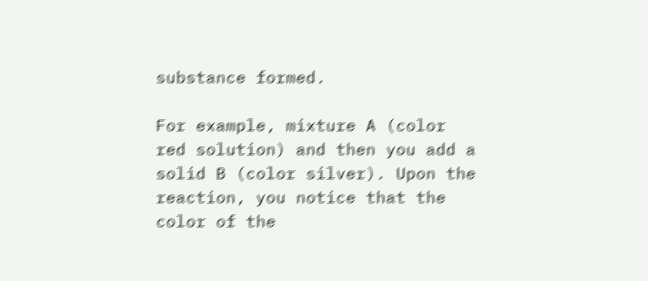substance formed.

For example, mixture A (color red solution) and then you add a solid B (color silver). Upon the reaction, you notice that the color of the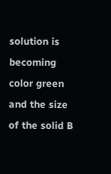solution is becoming color green and the size of the solid B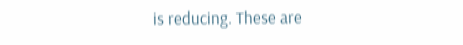is reducing. These are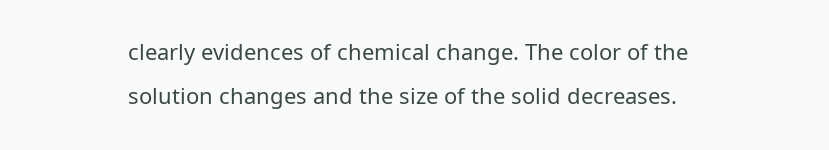clearly evidences of chemical change. The color of the solution changes and the size of the solid decreases.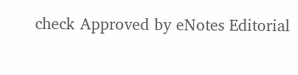check Approved by eNotes Editorial